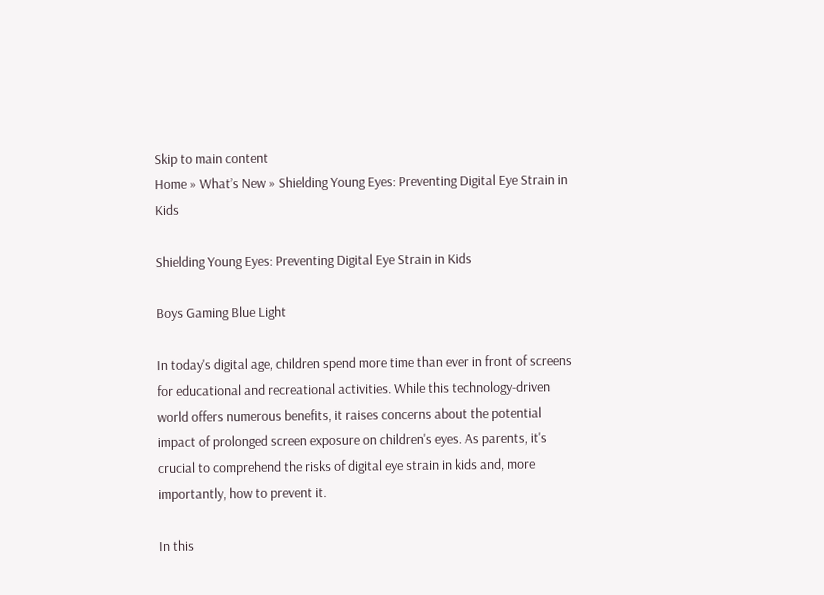Skip to main content
Home » What’s New » Shielding Young Eyes: Preventing Digital Eye Strain in Kids

Shielding Young Eyes: Preventing Digital Eye Strain in Kids

Boys Gaming Blue Light

In today's digital age, children spend more time than ever in front of screens for educational and recreational activities. While this technology-driven world offers numerous benefits, it raises concerns about the potential impact of prolonged screen exposure on children's eyes. As parents, it's crucial to comprehend the risks of digital eye strain in kids and, more importantly, how to prevent it.

In this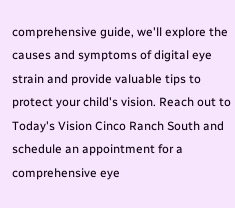comprehensive guide, we'll explore the causes and symptoms of digital eye strain and provide valuable tips to protect your child's vision. Reach out to Today's Vision Cinco Ranch South and schedule an appointment for a comprehensive eye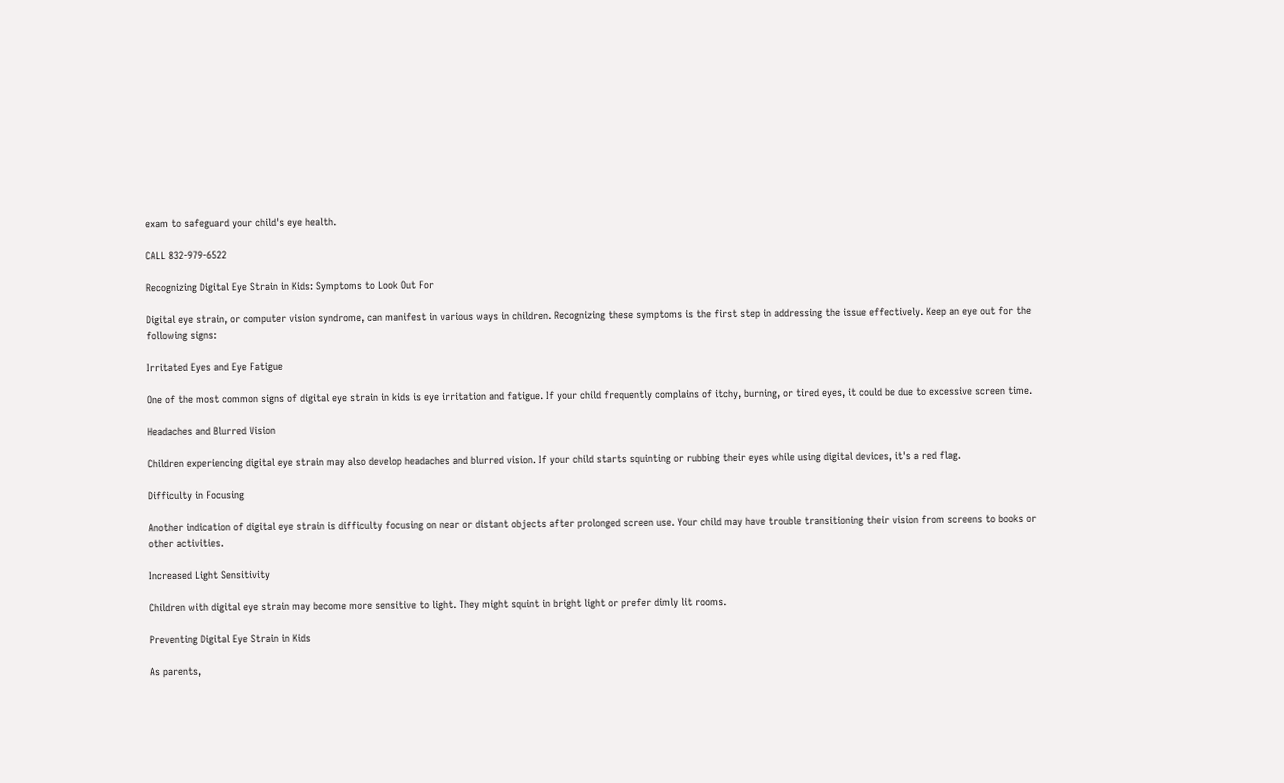exam to safeguard your child's eye health.

CALL 832-979-6522

Recognizing Digital Eye Strain in Kids: Symptoms to Look Out For

Digital eye strain, or computer vision syndrome, can manifest in various ways in children. Recognizing these symptoms is the first step in addressing the issue effectively. Keep an eye out for the following signs:

Irritated Eyes and Eye Fatigue

One of the most common signs of digital eye strain in kids is eye irritation and fatigue. If your child frequently complains of itchy, burning, or tired eyes, it could be due to excessive screen time.

Headaches and Blurred Vision

Children experiencing digital eye strain may also develop headaches and blurred vision. If your child starts squinting or rubbing their eyes while using digital devices, it's a red flag.

Difficulty in Focusing

Another indication of digital eye strain is difficulty focusing on near or distant objects after prolonged screen use. Your child may have trouble transitioning their vision from screens to books or other activities.

Increased Light Sensitivity

Children with digital eye strain may become more sensitive to light. They might squint in bright light or prefer dimly lit rooms.

Preventing Digital Eye Strain in Kids

As parents,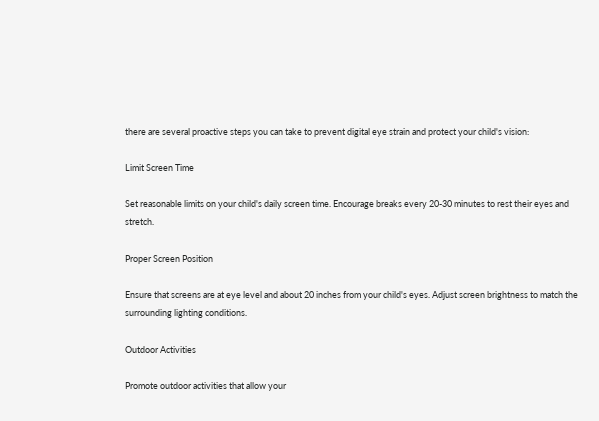there are several proactive steps you can take to prevent digital eye strain and protect your child's vision:

Limit Screen Time

Set reasonable limits on your child's daily screen time. Encourage breaks every 20-30 minutes to rest their eyes and stretch.

Proper Screen Position

Ensure that screens are at eye level and about 20 inches from your child's eyes. Adjust screen brightness to match the surrounding lighting conditions.

Outdoor Activities

Promote outdoor activities that allow your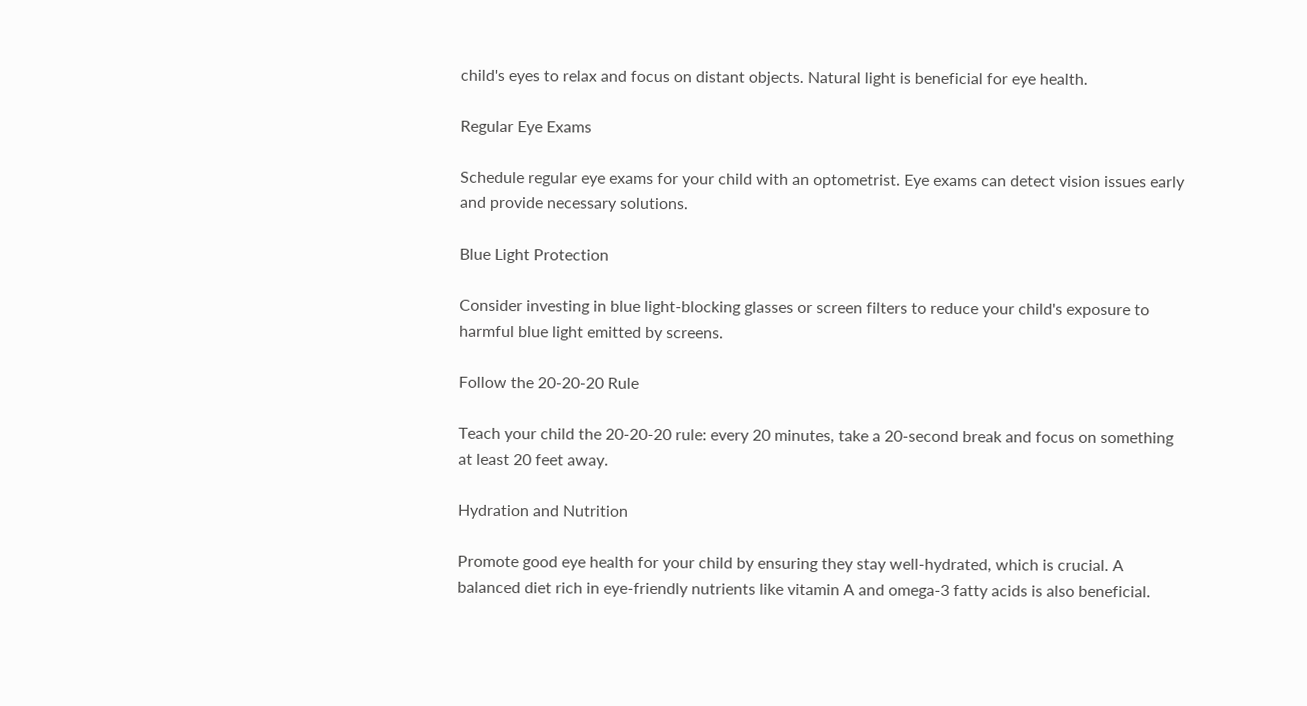child's eyes to relax and focus on distant objects. Natural light is beneficial for eye health.

Regular Eye Exams

Schedule regular eye exams for your child with an optometrist. Eye exams can detect vision issues early and provide necessary solutions.

Blue Light Protection

Consider investing in blue light-blocking glasses or screen filters to reduce your child's exposure to harmful blue light emitted by screens.

Follow the 20-20-20 Rule

Teach your child the 20-20-20 rule: every 20 minutes, take a 20-second break and focus on something at least 20 feet away.

Hydration and Nutrition

Promote good eye health for your child by ensuring they stay well-hydrated, which is crucial. A balanced diet rich in eye-friendly nutrients like vitamin A and omega-3 fatty acids is also beneficial.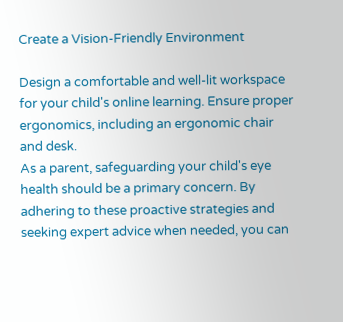Create a Vision-Friendly Environment

Design a comfortable and well-lit workspace for your child's online learning. Ensure proper ergonomics, including an ergonomic chair and desk.
As a parent, safeguarding your child's eye health should be a primary concern. By adhering to these proactive strategies and seeking expert advice when needed, you can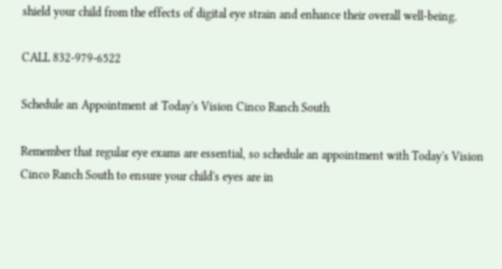shield your child from the effects of digital eye strain and enhance their overall well-being.

CALL 832-979-6522

Schedule an Appointment at Today's Vision Cinco Ranch South

Remember that regular eye exams are essential, so schedule an appointment with Today's Vision Cinco Ranch South to ensure your child's eyes are in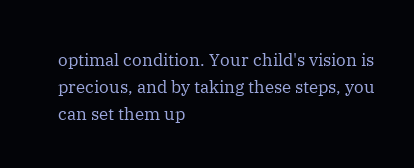optimal condition. Your child's vision is precious, and by taking these steps, you can set them up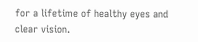for a lifetime of healthy eyes and clear vision.